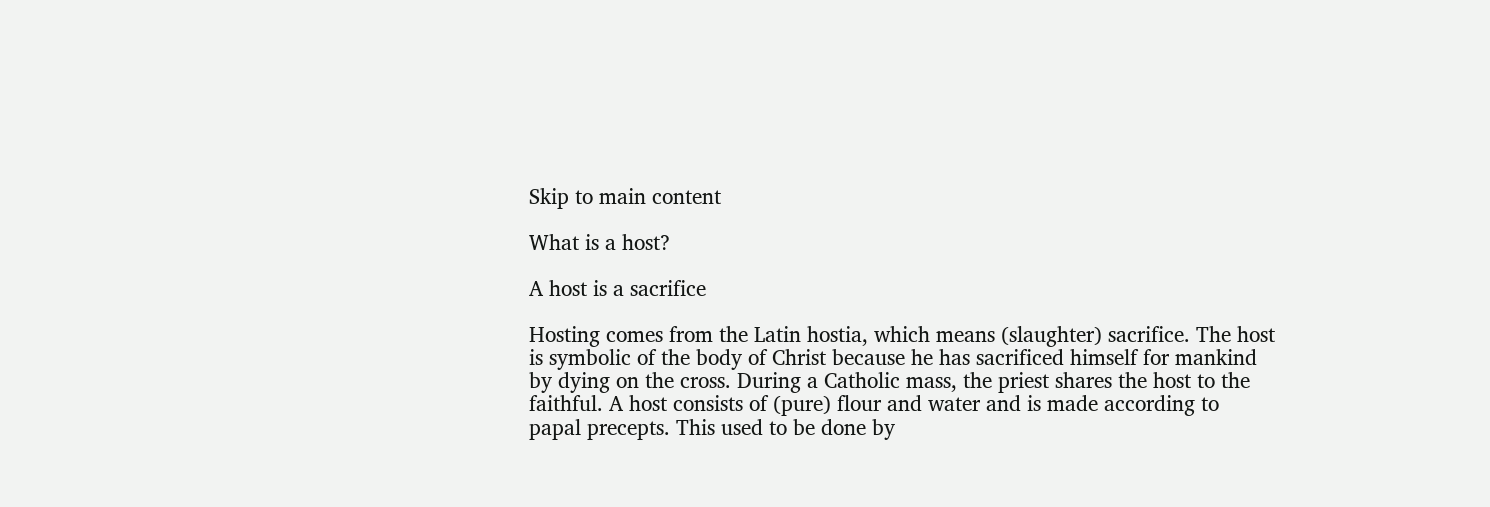Skip to main content

What is a host?

A host is a sacrifice

Hosting comes from the Latin hostia, which means (slaughter) sacrifice. The host is symbolic of the body of Christ because he has sacrificed himself for mankind by dying on the cross. During a Catholic mass, the priest shares the host to the faithful. A host consists of (pure) flour and water and is made according to papal precepts. This used to be done by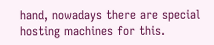hand, nowadays there are special hosting machines for this.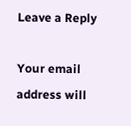Leave a Reply

Your email address will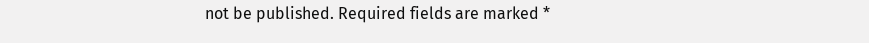not be published. Required fields are marked *